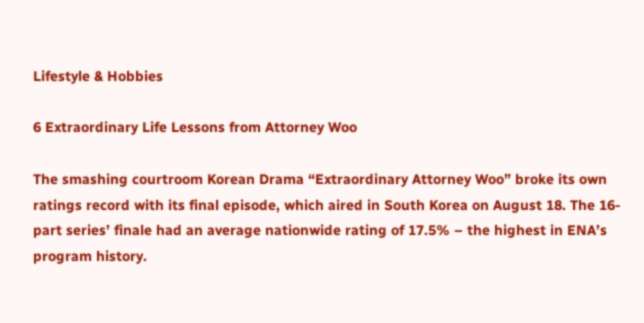Lifestyle & Hobbies

6 Extraordinary Life Lessons from Attorney Woo

The smashing courtroom Korean Drama “Extraordinary Attorney Woo” broke its own ratings record with its final episode, which aired in South Korea on August 18. The 16-part series’ finale had an average nationwide rating of 17.5% – the highest in ENA’s program history.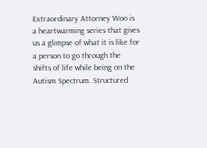Extraordinary Attorney Woo is a heartwarming series that gives us a glimpse of what it is like for a person to go through the shifts of life while being on the Autism Spectrum. Structured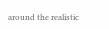around the realistic